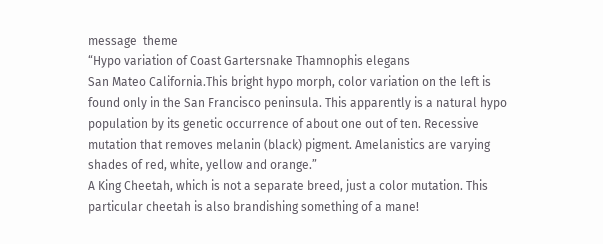message  theme
“Hypo variation of Coast Gartersnake Thamnophis elegans
San Mateo California.This bright hypo morph, color variation on the left is found only in the San Francisco peninsula. This apparently is a natural hypo population by its genetic occurrence of about one out of ten. Recessive mutation that removes melanin (black) pigment. Amelanistics are varying shades of red, white, yellow and orange.”
A King Cheetah, which is not a separate breed, just a color mutation. This particular cheetah is also brandishing something of a mane!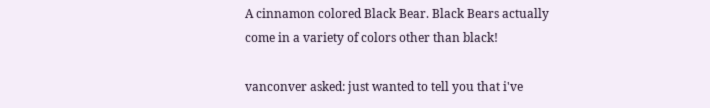A cinnamon colored Black Bear. Black Bears actually come in a variety of colors other than black!

vanconver asked: just wanted to tell you that i've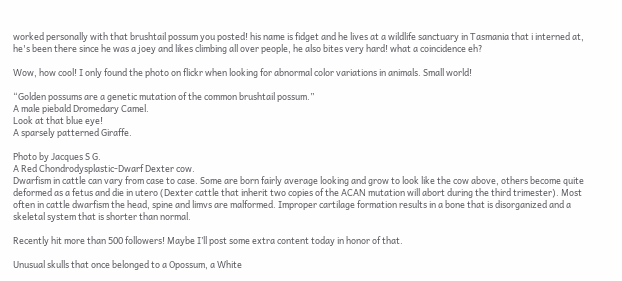worked personally with that brushtail possum you posted! his name is fidget and he lives at a wildlife sanctuary in Tasmania that i interned at, he's been there since he was a joey and likes climbing all over people, he also bites very hard! what a coincidence eh?

Wow, how cool! I only found the photo on flickr when looking for abnormal color variations in animals. Small world!

“Golden possums are a genetic mutation of the common brushtail possum.”
A male piebald Dromedary Camel.
Look at that blue eye!
A sparsely patterned Giraffe.

Photo by Jacques S G.
A Red Chondrodysplastic-Dwarf Dexter cow.
Dwarfism in cattle can vary from case to case. Some are born fairly average looking and grow to look like the cow above, others become quite deformed as a fetus and die in utero (Dexter cattle that inherit two copies of the ACAN mutation will abort during the third trimester). Most often in cattle dwarfism the head, spine and limvs are malformed. Improper cartilage formation results in a bone that is disorganized and a skeletal system that is shorter than normal.

Recently hit more than 500 followers! Maybe I’ll post some extra content today in honor of that.

Unusual skulls that once belonged to a Opossum, a White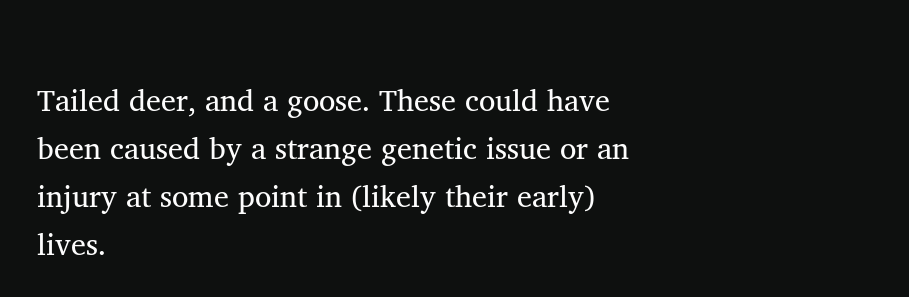Tailed deer, and a goose. These could have been caused by a strange genetic issue or an injury at some point in (likely their early) lives.